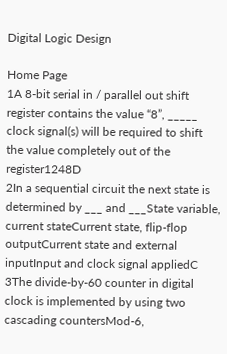Digital Logic Design

Home Page
1A 8-bit serial in / parallel out shift register contains the value “8”, _____ clock signal(s) will be required to shift the value completely out of the register1248D
2In a sequential circuit the next state is determined by ___ and ___State variable, current stateCurrent state, flip-flop outputCurrent state and external inputInput and clock signal appliedC
3The divide-by-60 counter in digital clock is implemented by using two cascading countersMod-6,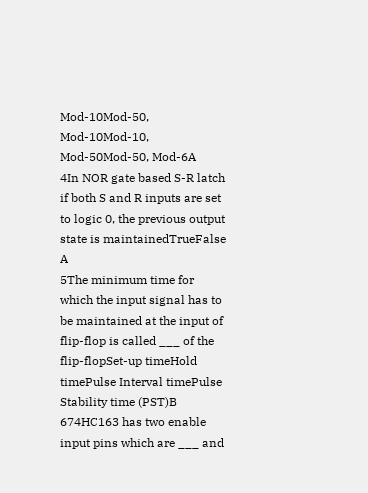Mod-10Mod-50, Mod-10Mod-10, Mod-50Mod-50, Mod-6A
4In NOR gate based S-R latch if both S and R inputs are set to logic 0, the previous output state is maintainedTrueFalse  A
5The minimum time for which the input signal has to be maintained at the input of flip-flop is called ___ of the flip-flopSet-up timeHold timePulse Interval timePulse Stability time (PST)B
674HC163 has two enable input pins which are ___ and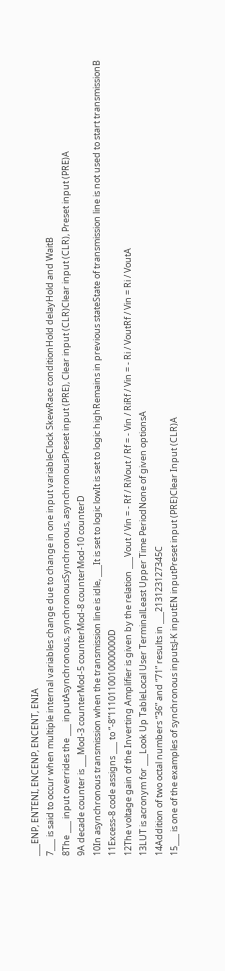___ENP, ENTENI, ENCENP, ENCENT, ENIA
7___ is said to occur when multiple internal variables change due to change in one input variableClock SkewRace conditionHold delayHold and WaitB
8The ___ input overrides the ___ inputAsynchronous, synchronousSynchronous, asynchronousPreset input (PRE), Clear input (CLR)Clear input (CLR), Preset input (PRE)A
9A decade counter is ___Mod-3 counterMod-5 counterMod-8 counterMod-10 counterD
10In asynchronous transmission when the transmission line is idle, ___It is set to logic lowIt is set to logic highRemains in previous stateState of transmission line is not used to start transmissionB
11Excess-8 code assigns ___ to “-8”1110110010000000D
12The voltage gain of the Inverting Amplifier is given by the relation ___Vout / Vin = - Rf / RiVout / Rf = - Vin / RiRf / Vin = - Ri / VoutRf / Vin = Ri / VoutA
13LUT is acronym for ___Look Up TableLocal User TerminalLeast Upper Time PeriodNone of given optionsA
14Addition of two octal numbers “36” and “71” results in ___213123127345C
15___ is one of the examples of synchronous inputsJ-K inputEN inputPreset input (PRE)Clear Input (CLR)A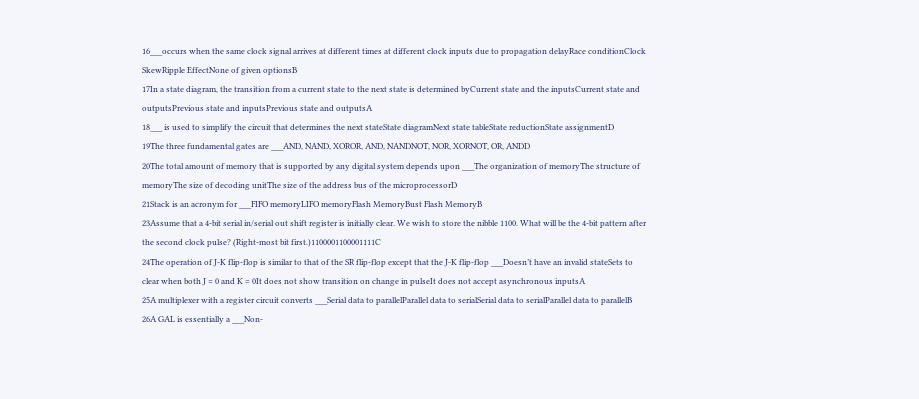16___occurs when the same clock signal arrives at different times at different clock inputs due to propagation delayRace conditionClock SkewRipple EffectNone of given optionsB
17In a state diagram, the transition from a current state to the next state is determined byCurrent state and the inputsCurrent state and outputsPrevious state and inputsPrevious state and outputsA
18___ is used to simplify the circuit that determines the next stateState diagramNext state tableState reductionState assignmentD
19The three fundamental gates are ___AND, NAND, XOROR, AND, NANDNOT, NOR, XORNOT, OR, ANDD
20The total amount of memory that is supported by any digital system depends upon ___The organization of memoryThe structure of memoryThe size of decoding unitThe size of the address bus of the microprocessorD
21Stack is an acronym for ___FIFO memoryLIFO memoryFlash MemoryBust Flash MemoryB
23Assume that a 4-bit serial in/serial out shift register is initially clear. We wish to store the nibble 1100. What will be the 4-bit pattern after the second clock pulse? (Right-most bit first.)1100001100001111C
24The operation of J-K flip-flop is similar to that of the SR flip-flop except that the J-K flip-flop ___Doesn’t have an invalid stateSets to clear when both J = 0 and K = 0It does not show transition on change in pulseIt does not accept asynchronous inputsA
25A multiplexer with a register circuit converts ___Serial data to parallelParallel data to serialSerial data to serialParallel data to parallelB
26A GAL is essentially a ___Non-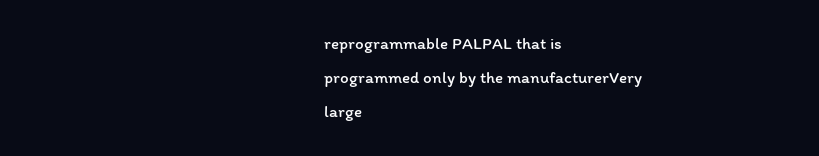reprogrammable PALPAL that is programmed only by the manufacturerVery large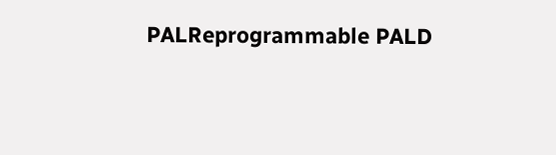PALReprogrammable PALD